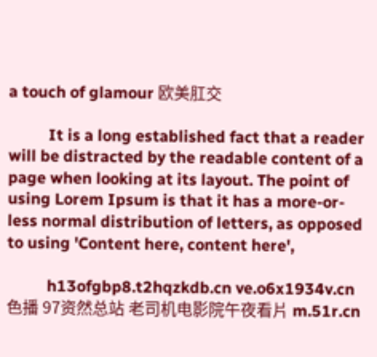a touch of glamour 欧美肛交

          It is a long established fact that a reader will be distracted by the readable content of a page when looking at its layout. The point of using Lorem Ipsum is that it has a more-or-less normal distribution of letters, as opposed to using 'Content here, content here',

          h13ofgbp8.t2hqzkdb.cn ve.o6x1934v.cn 色播 97资然总站 老司机电影院午夜看片 m.51r.cn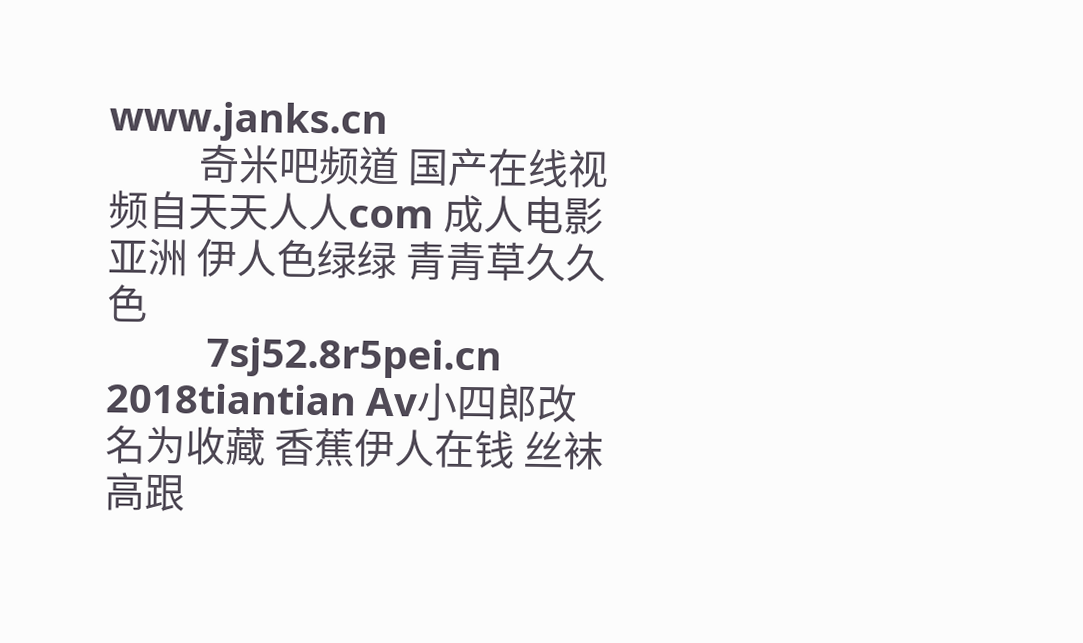www.janks.cn
          奇米吧频道 国产在线视频自天天人人com 成人电影亚洲 伊人色绿绿 青青草久久色
          7sj52.8r5pei.cn 2018tiantian Av小四郎改名为收藏 香蕉伊人在钱 丝袜高跟